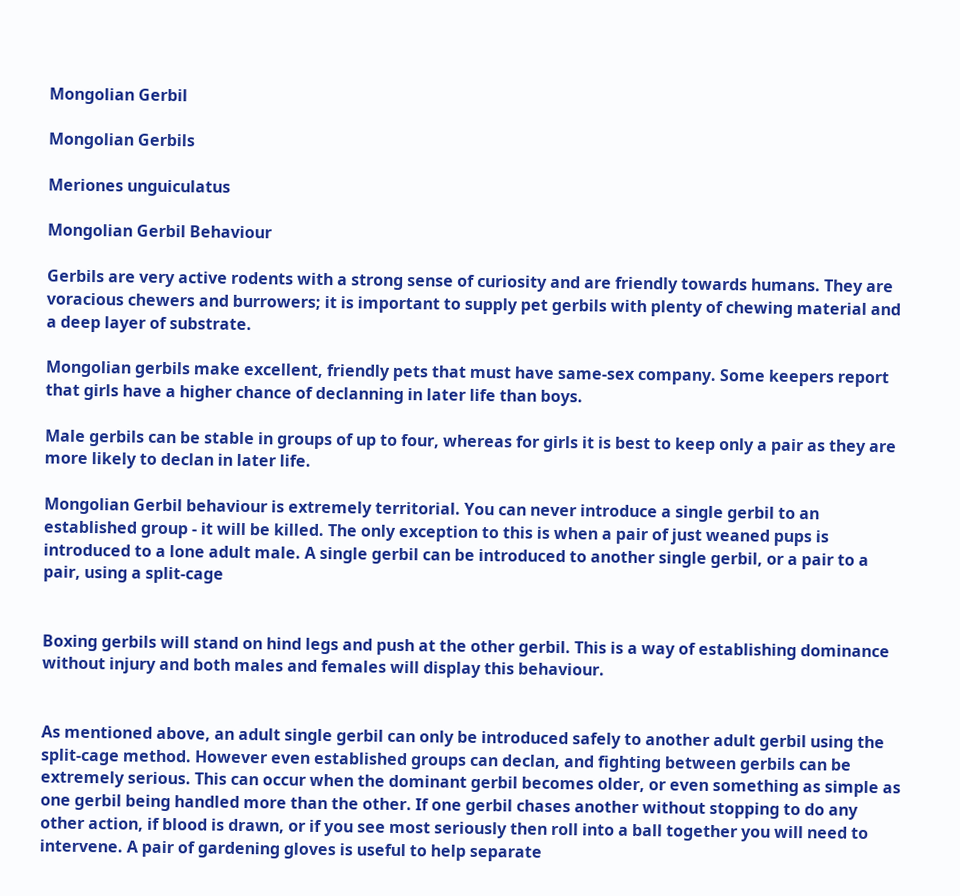Mongolian Gerbil

Mongolian Gerbils

Meriones unguiculatus

Mongolian Gerbil Behaviour

Gerbils are very active rodents with a strong sense of curiosity and are friendly towards humans. They are voracious chewers and burrowers; it is important to supply pet gerbils with plenty of chewing material and a deep layer of substrate.

Mongolian gerbils make excellent, friendly pets that must have same-sex company. Some keepers report that girls have a higher chance of declanning in later life than boys.

Male gerbils can be stable in groups of up to four, whereas for girls it is best to keep only a pair as they are more likely to declan in later life.

Mongolian Gerbil behaviour is extremely territorial. You can never introduce a single gerbil to an established group - it will be killed. The only exception to this is when a pair of just weaned pups is introduced to a lone adult male. A single gerbil can be introduced to another single gerbil, or a pair to a pair, using a split-cage


Boxing gerbils will stand on hind legs and push at the other gerbil. This is a way of establishing dominance without injury and both males and females will display this behaviour.


As mentioned above, an adult single gerbil can only be introduced safely to another adult gerbil using the split-cage method. However even established groups can declan, and fighting between gerbils can be extremely serious. This can occur when the dominant gerbil becomes older, or even something as simple as one gerbil being handled more than the other. If one gerbil chases another without stopping to do any other action, if blood is drawn, or if you see most seriously then roll into a ball together you will need to intervene. A pair of gardening gloves is useful to help separate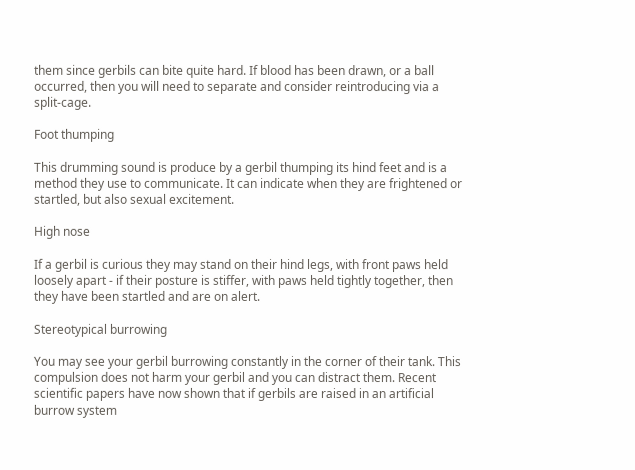them since gerbils can bite quite hard. If blood has been drawn, or a ball occurred, then you will need to separate and consider reintroducing via a split-cage.

Foot thumping

This drumming sound is produce by a gerbil thumping its hind feet and is a method they use to communicate. It can indicate when they are frightened or startled, but also sexual excitement.

High nose

If a gerbil is curious they may stand on their hind legs, with front paws held loosely apart - if their posture is stiffer, with paws held tightly together, then they have been startled and are on alert.

Stereotypical burrowing

You may see your gerbil burrowing constantly in the corner of their tank. This compulsion does not harm your gerbil and you can distract them. Recent scientific papers have now shown that if gerbils are raised in an artificial burrow system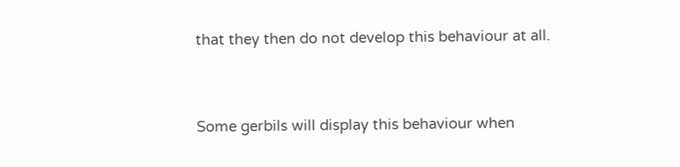that they then do not develop this behaviour at all.


Some gerbils will display this behaviour when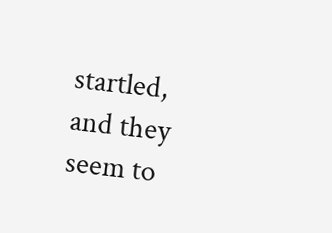startled, and they seem to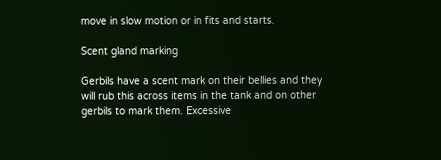move in slow motion or in fits and starts.

Scent gland marking

Gerbils have a scent mark on their bellies and they will rub this across items in the tank and on other gerbils to mark them. Excessive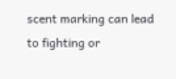scent marking can lead to fighting or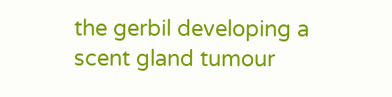the gerbil developing a scent gland tumour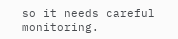so it needs careful monitoring.